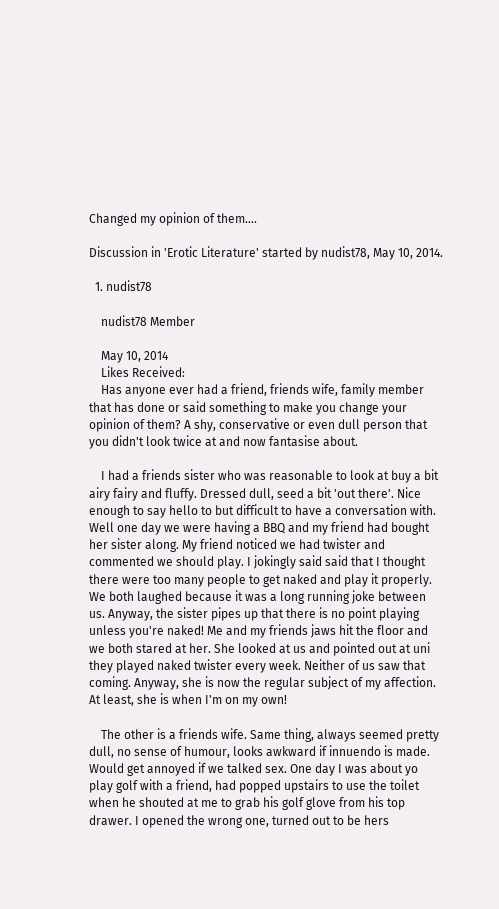Changed my opinion of them....

Discussion in 'Erotic Literature' started by nudist78, May 10, 2014.

  1. nudist78

    nudist78 Member

    May 10, 2014
    Likes Received:
    Has anyone ever had a friend, friends wife, family member that has done or said something to make you change your opinion of them? A shy, conservative or even dull person that you didn't look twice at and now fantasise about.

    I had a friends sister who was reasonable to look at buy a bit airy fairy and fluffy. Dressed dull, seed a bit 'out there'. Nice enough to say hello to but difficult to have a conversation with. Well one day we were having a BBQ and my friend had bought her sister along. My friend noticed we had twister and commented we should play. I jokingly said said that I thought there were too many people to get naked and play it properly. We both laughed because it was a long running joke between us. Anyway, the sister pipes up that there is no point playing unless you're naked! Me and my friends jaws hit the floor and we both stared at her. She looked at us and pointed out at uni they played naked twister every week. Neither of us saw that coming. Anyway, she is now the regular subject of my affection. At least, she is when I'm on my own!

    The other is a friends wife. Same thing, always seemed pretty dull, no sense of humour, looks awkward if innuendo is made. Would get annoyed if we talked sex. One day I was about yo play golf with a friend, had popped upstairs to use the toilet when he shouted at me to grab his golf glove from his top drawer. I opened the wrong one, turned out to be hers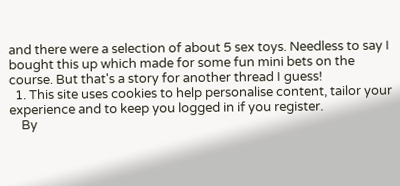and there were a selection of about 5 sex toys. Needless to say I bought this up which made for some fun mini bets on the course. But that's a story for another thread I guess!
  1. This site uses cookies to help personalise content, tailor your experience and to keep you logged in if you register.
    By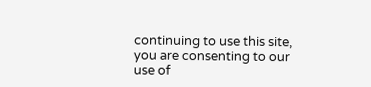continuing to use this site, you are consenting to our use of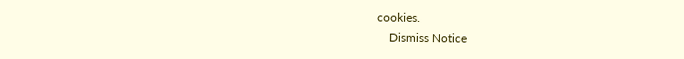cookies.
    Dismiss Notice